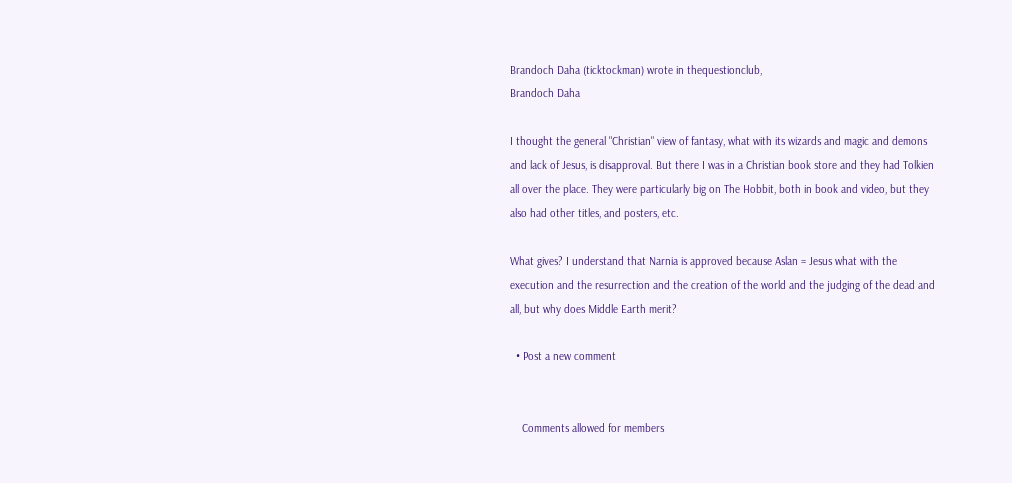Brandoch Daha (ticktockman) wrote in thequestionclub,
Brandoch Daha

I thought the general "Christian" view of fantasy, what with its wizards and magic and demons and lack of Jesus, is disapproval. But there I was in a Christian book store and they had Tolkien all over the place. They were particularly big on The Hobbit, both in book and video, but they also had other titles, and posters, etc.

What gives? I understand that Narnia is approved because Aslan = Jesus what with the execution and the resurrection and the creation of the world and the judging of the dead and all, but why does Middle Earth merit?

  • Post a new comment


    Comments allowed for members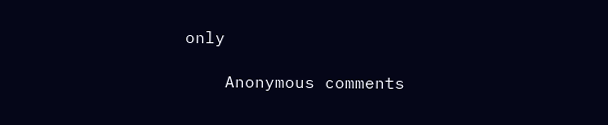only

    Anonymous comments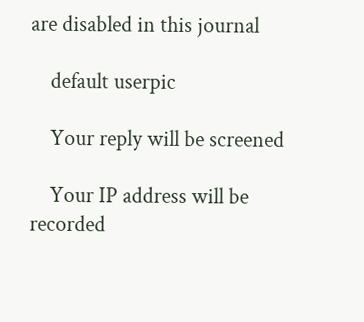are disabled in this journal

    default userpic

    Your reply will be screened

    Your IP address will be recorded